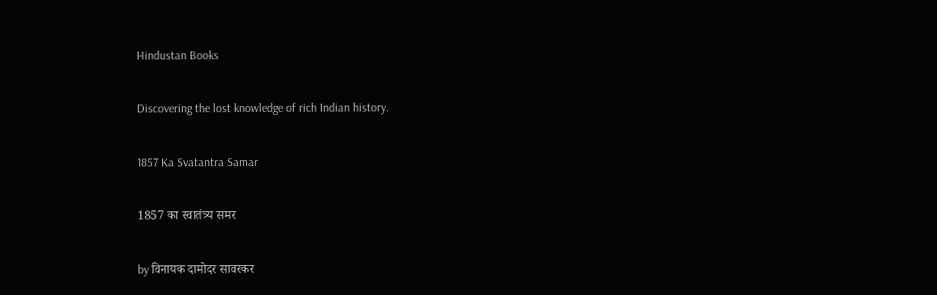Hindustan Books

Discovering the lost knowledge of rich Indian history.

1857 Ka Svatantra Samar

1857 का स्वातंत्र्य समर

by विनायक दामोदर सावरकर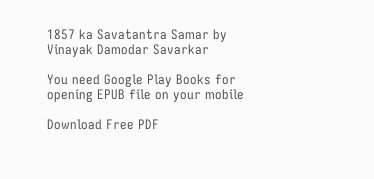1857 ka Savatantra Samar by Vinayak Damodar Savarkar

You need Google Play Books for opening EPUB file on your mobile

Download Free PDF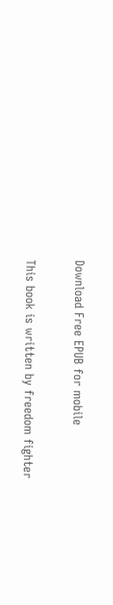Download Free EPUB for mobile

This book is written by freedom fighter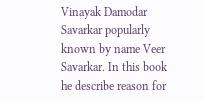Vinayak Damodar Savarkar popularly known by name Veer Savarkar. In this book he describe reason for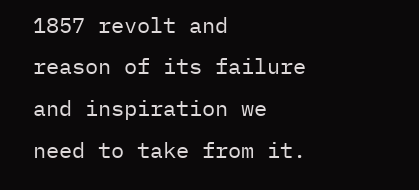1857 revolt and reason of its failure and inspiration we need to take from it.